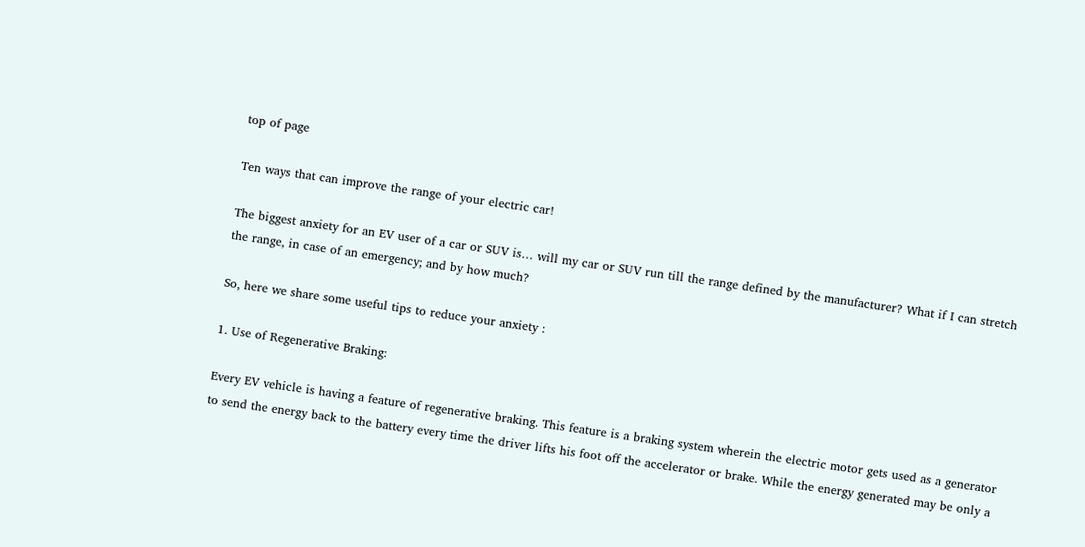top of page

Ten ways that can improve the range of your electric car!

The biggest anxiety for an EV user of a car or SUV is… will my car or SUV run till the range defined by the manufacturer? What if I can stretch the range, in case of an emergency; and by how much?

So, here we share some useful tips to reduce your anxiety :

1. Use of Regenerative Braking:

Every EV vehicle is having a feature of regenerative braking. This feature is a braking system wherein the electric motor gets used as a generator to send the energy back to the battery every time the driver lifts his foot off the accelerator or brake. While the energy generated may be only a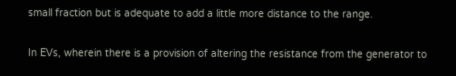small fraction but is adequate to add a little more distance to the range.

In EVs, wherein there is a provision of altering the resistance from the generator to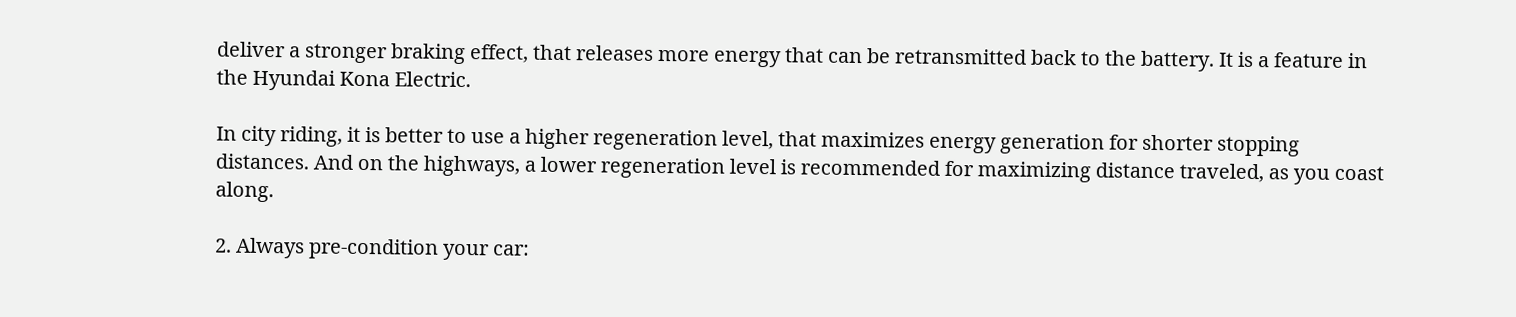deliver a stronger braking effect, that releases more energy that can be retransmitted back to the battery. It is a feature in the Hyundai Kona Electric.

In city riding, it is better to use a higher regeneration level, that maximizes energy generation for shorter stopping distances. And on the highways, a lower regeneration level is recommended for maximizing distance traveled, as you coast along.

2. Always pre-condition your car: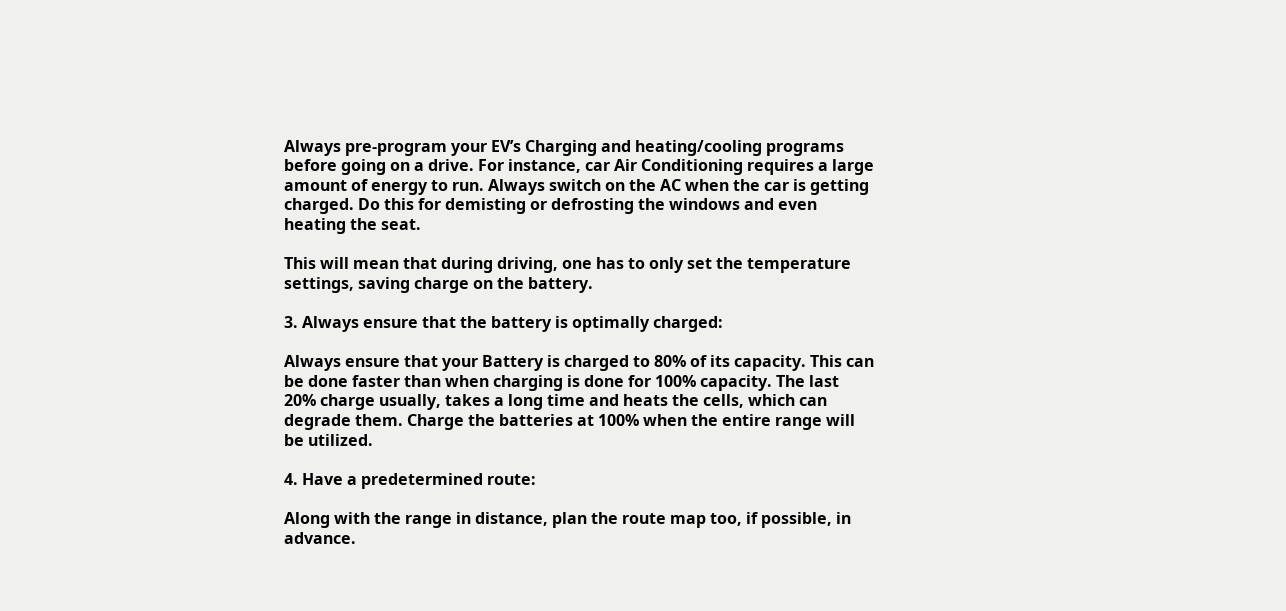Always pre-program your EV’s Charging and heating/cooling programs before going on a drive. For instance, car Air Conditioning requires a large amount of energy to run. Always switch on the AC when the car is getting charged. Do this for demisting or defrosting the windows and even heating the seat.

This will mean that during driving, one has to only set the temperature settings, saving charge on the battery.

3. Always ensure that the battery is optimally charged:

Always ensure that your Battery is charged to 80% of its capacity. This can be done faster than when charging is done for 100% capacity. The last 20% charge usually, takes a long time and heats the cells, which can degrade them. Charge the batteries at 100% when the entire range will be utilized.

4. Have a predetermined route:

Along with the range in distance, plan the route map too, if possible, in advance.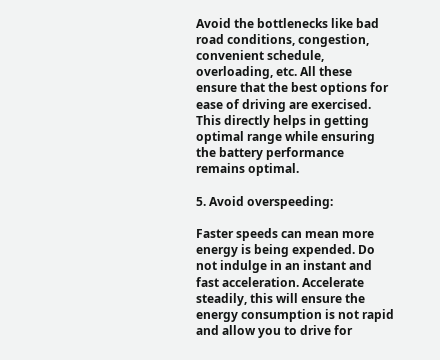Avoid the bottlenecks like bad road conditions, congestion, convenient schedule, overloading, etc. All these ensure that the best options for ease of driving are exercised. This directly helps in getting optimal range while ensuring the battery performance remains optimal.

5. Avoid overspeeding:

Faster speeds can mean more energy is being expended. Do not indulge in an instant and fast acceleration. Accelerate steadily, this will ensure the energy consumption is not rapid and allow you to drive for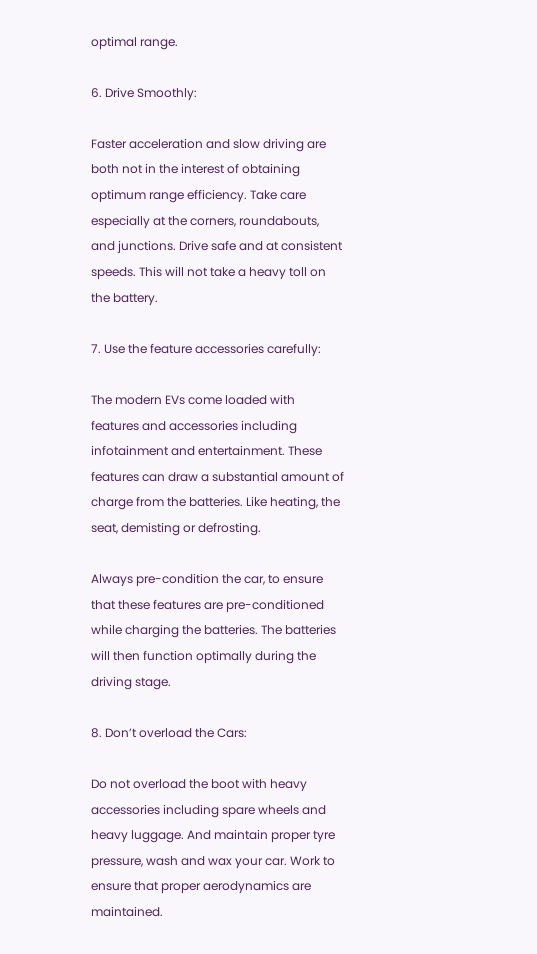optimal range.

6. Drive Smoothly:

Faster acceleration and slow driving are both not in the interest of obtaining optimum range efficiency. Take care especially at the corners, roundabouts, and junctions. Drive safe and at consistent speeds. This will not take a heavy toll on the battery.

7. Use the feature accessories carefully:

The modern EVs come loaded with features and accessories including infotainment and entertainment. These features can draw a substantial amount of charge from the batteries. Like heating, the seat, demisting or defrosting.

Always pre-condition the car, to ensure that these features are pre-conditioned while charging the batteries. The batteries will then function optimally during the driving stage.

8. Don’t overload the Cars:

Do not overload the boot with heavy accessories including spare wheels and heavy luggage. And maintain proper tyre pressure, wash and wax your car. Work to ensure that proper aerodynamics are maintained.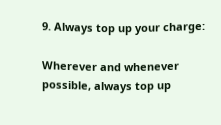9. Always top up your charge:

Wherever and whenever possible, always top up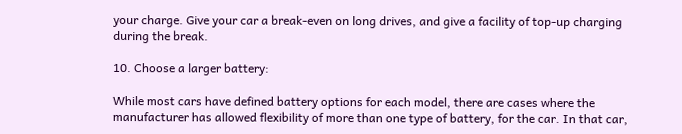your charge. Give your car a break-even on long drives, and give a facility of top-up charging during the break.

10. Choose a larger battery:

While most cars have defined battery options for each model, there are cases where the manufacturer has allowed flexibility of more than one type of battery, for the car. In that car,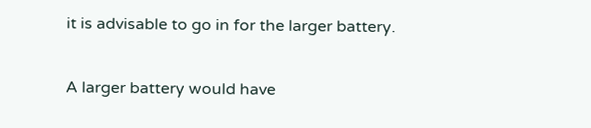it is advisable to go in for the larger battery.

A larger battery would have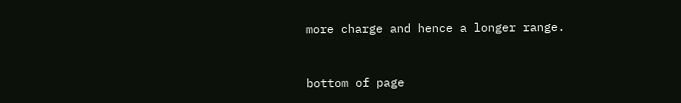more charge and hence a longer range.


bottom of page